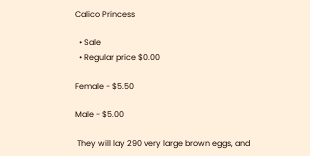Calico Princess

  • Sale
  • Regular price $0.00

Female - $5.50

Male - $5.00

 They will lay 290 very large brown eggs, and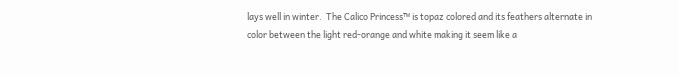lays well in winter.  The Calico Princess™ is topaz colored and its feathers alternate in color between the light red-orange and white making it seem like a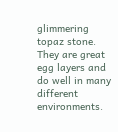glimmering topaz stone. They are great egg layers and do well in many different environments.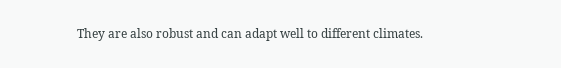They are also robust and can adapt well to different climates.